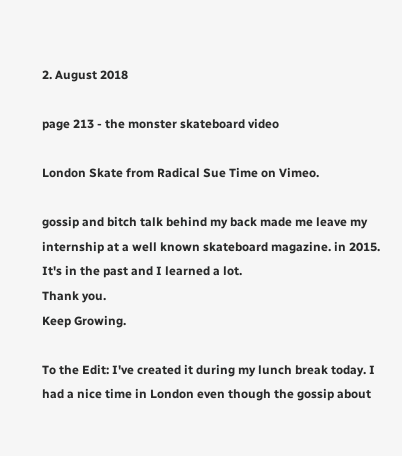2. August 2018

page 213 - the monster skateboard video

London Skate from Radical Sue Time on Vimeo.

gossip and bitch talk behind my back made me leave my internship at a well known skateboard magazine. in 2015. It's in the past and I learned a lot.
Thank you.
Keep Growing.

To the Edit: I've created it during my lunch break today. I had a nice time in London even though the gossip about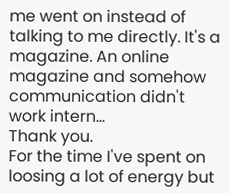me went on instead of talking to me directly. It's a magazine. An online magazine and somehow communication didn't work intern...
Thank you.
For the time I've spent on loosing a lot of energy but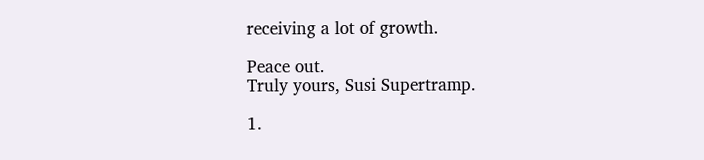receiving a lot of growth.

Peace out.
Truly yours, Susi Supertramp.

1.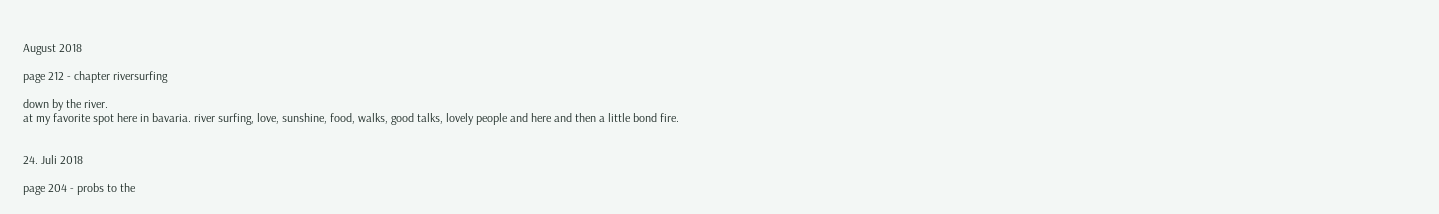August 2018

page 212 - chapter riversurfing

down by the river.
at my favorite spot here in bavaria. river surfing, love, sunshine, food, walks, good talks, lovely people and here and then a little bond fire.


24. Juli 2018

page 204 - probs to the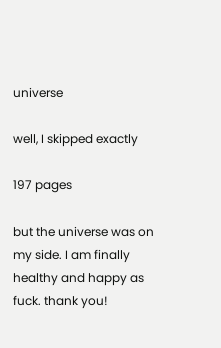universe

well, I skipped exactly

197 pages

but the universe was on my side. I am finally healthy and happy as fuck. thank you!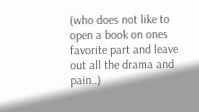(who does not like to open a book on ones favorite part and leave out all the drama and pain..)